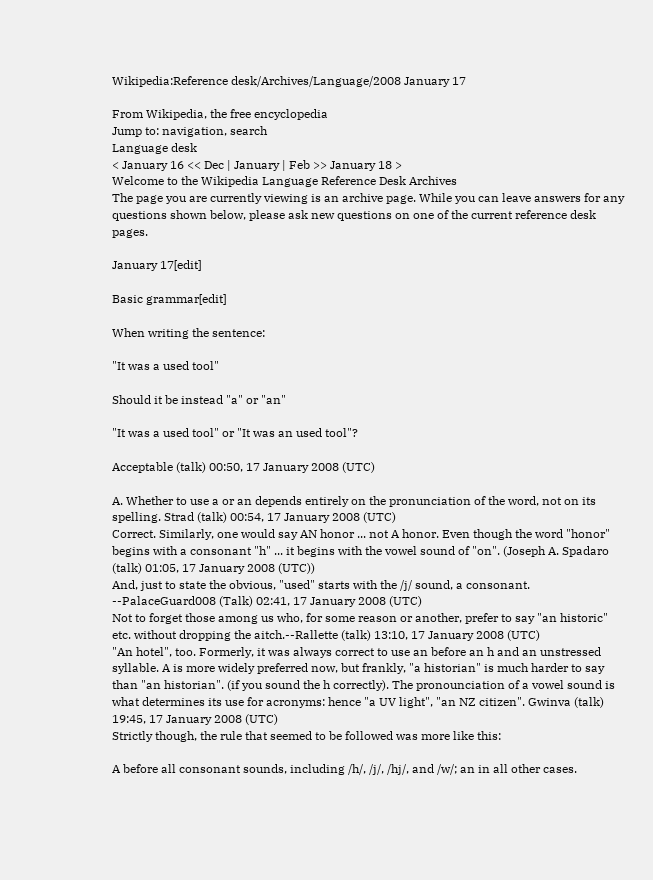Wikipedia:Reference desk/Archives/Language/2008 January 17

From Wikipedia, the free encyclopedia
Jump to: navigation, search
Language desk
< January 16 << Dec | January | Feb >> January 18 >
Welcome to the Wikipedia Language Reference Desk Archives
The page you are currently viewing is an archive page. While you can leave answers for any questions shown below, please ask new questions on one of the current reference desk pages.

January 17[edit]

Basic grammar[edit]

When writing the sentence:

"It was a used tool"

Should it be instead "a" or "an"

"It was a used tool" or "It was an used tool"?

Acceptable (talk) 00:50, 17 January 2008 (UTC)

A. Whether to use a or an depends entirely on the pronunciation of the word, not on its spelling. Strad (talk) 00:54, 17 January 2008 (UTC)
Correct. Similarly, one would say AN honor ... not A honor. Even though the word "honor" begins with a consonant "h" ... it begins with the vowel sound of "on". (Joseph A. Spadaro (talk) 01:05, 17 January 2008 (UTC))
And, just to state the obvious, "used" starts with the /j/ sound, a consonant. --PalaceGuard008 (Talk) 02:41, 17 January 2008 (UTC)
Not to forget those among us who, for some reason or another, prefer to say "an historic" etc. without dropping the aitch.--Rallette (talk) 13:10, 17 January 2008 (UTC)
"An hotel", too. Formerly, it was always correct to use an before an h and an unstressed syllable. A is more widely preferred now, but frankly, "a historian" is much harder to say than "an historian". (if you sound the h correctly). The pronounciation of a vowel sound is what determines its use for acronyms: hence "a UV light", "an NZ citizen". Gwinva (talk) 19:45, 17 January 2008 (UTC)
Strictly though, the rule that seemed to be followed was more like this:

A before all consonant sounds, including /h/, /j/, /hj/, and /w/; an in all other cases.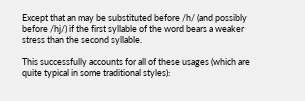Except that an may be substituted before /h/ (and possibly before /hj/) if the first syllable of the word bears a weaker stress than the second syllable.

This successfully accounts for all of these usages (which are quite typical in some traditional styles):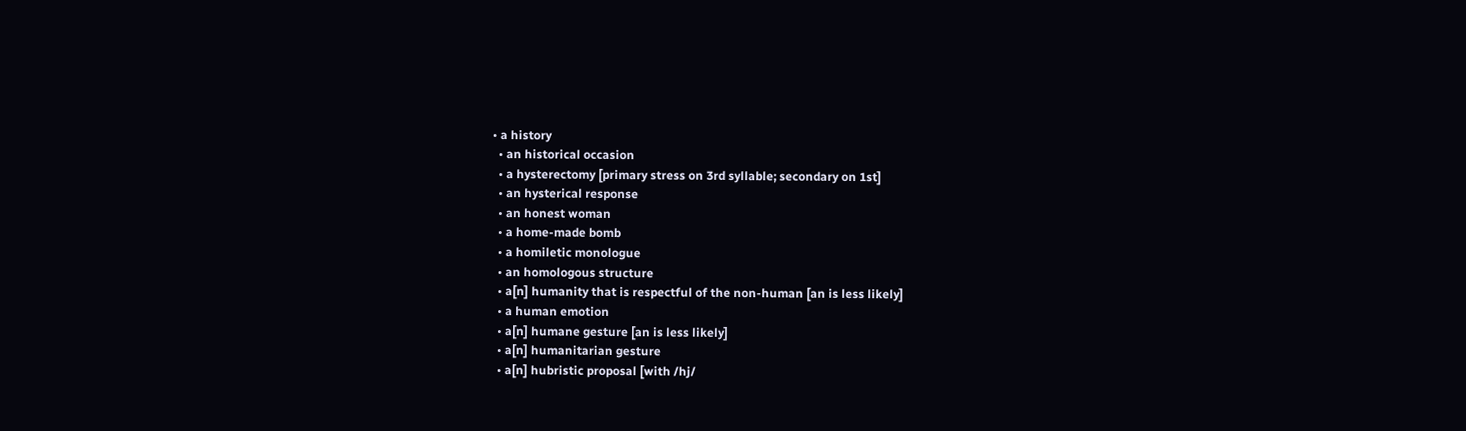• a history
  • an historical occasion
  • a hysterectomy [primary stress on 3rd syllable; secondary on 1st]
  • an hysterical response
  • an honest woman
  • a home-made bomb
  • a homiletic monologue
  • an homologous structure
  • a[n] humanity that is respectful of the non-human [an is less likely]
  • a human emotion
  • a[n] humane gesture [an is less likely]
  • a[n] humanitarian gesture
  • a[n] hubristic proposal [with /hj/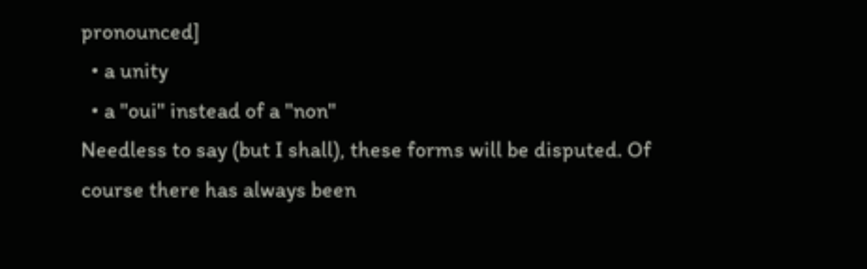pronounced]
  • a unity
  • a "oui" instead of a "non"
Needless to say (but I shall), these forms will be disputed. Of course there has always been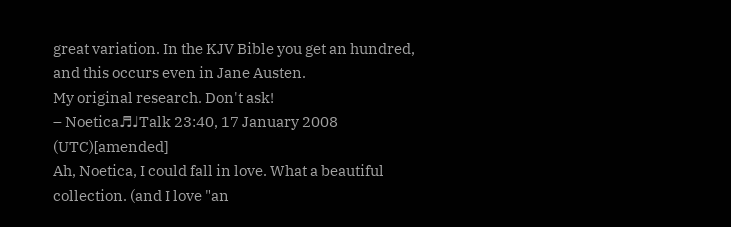great variation. In the KJV Bible you get an hundred, and this occurs even in Jane Austen.
My original research. Don't ask!
– Noetica♬♩Talk 23:40, 17 January 2008 (UTC)[amended]
Ah, Noetica, I could fall in love. What a beautiful collection. (and I love "an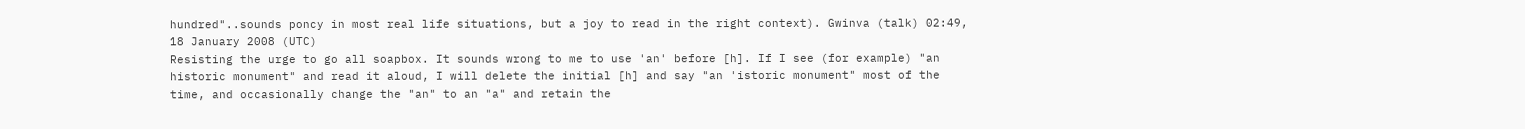hundred"..sounds poncy in most real life situations, but a joy to read in the right context). Gwinva (talk) 02:49, 18 January 2008 (UTC)
Resisting the urge to go all soapbox. It sounds wrong to me to use 'an' before [h]. If I see (for example) "an historic monument" and read it aloud, I will delete the initial [h] and say "an 'istoric monument" most of the time, and occasionally change the "an" to an "a" and retain the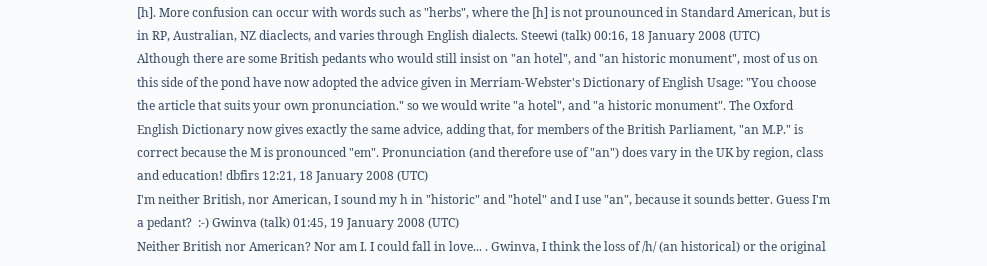[h]. More confusion can occur with words such as "herbs", where the [h] is not prounounced in Standard American, but is in RP, Australian, NZ diaclects, and varies through English dialects. Steewi (talk) 00:16, 18 January 2008 (UTC)
Although there are some British pedants who would still insist on "an hotel", and "an historic monument", most of us on this side of the pond have now adopted the advice given in Merriam-Webster's Dictionary of English Usage: "You choose the article that suits your own pronunciation." so we would write "a hotel", and "a historic monument". The Oxford English Dictionary now gives exactly the same advice, adding that, for members of the British Parliament, "an M.P." is correct because the M is pronounced "em". Pronunciation (and therefore use of "an") does vary in the UK by region, class and education! dbfirs 12:21, 18 January 2008 (UTC)
I'm neither British, nor American, I sound my h in "historic" and "hotel" and I use "an", because it sounds better. Guess I'm a pedant?  :-) Gwinva (talk) 01:45, 19 January 2008 (UTC)
Neither British nor American? Nor am I. I could fall in love... . Gwinva, I think the loss of /h/ (an historical) or the original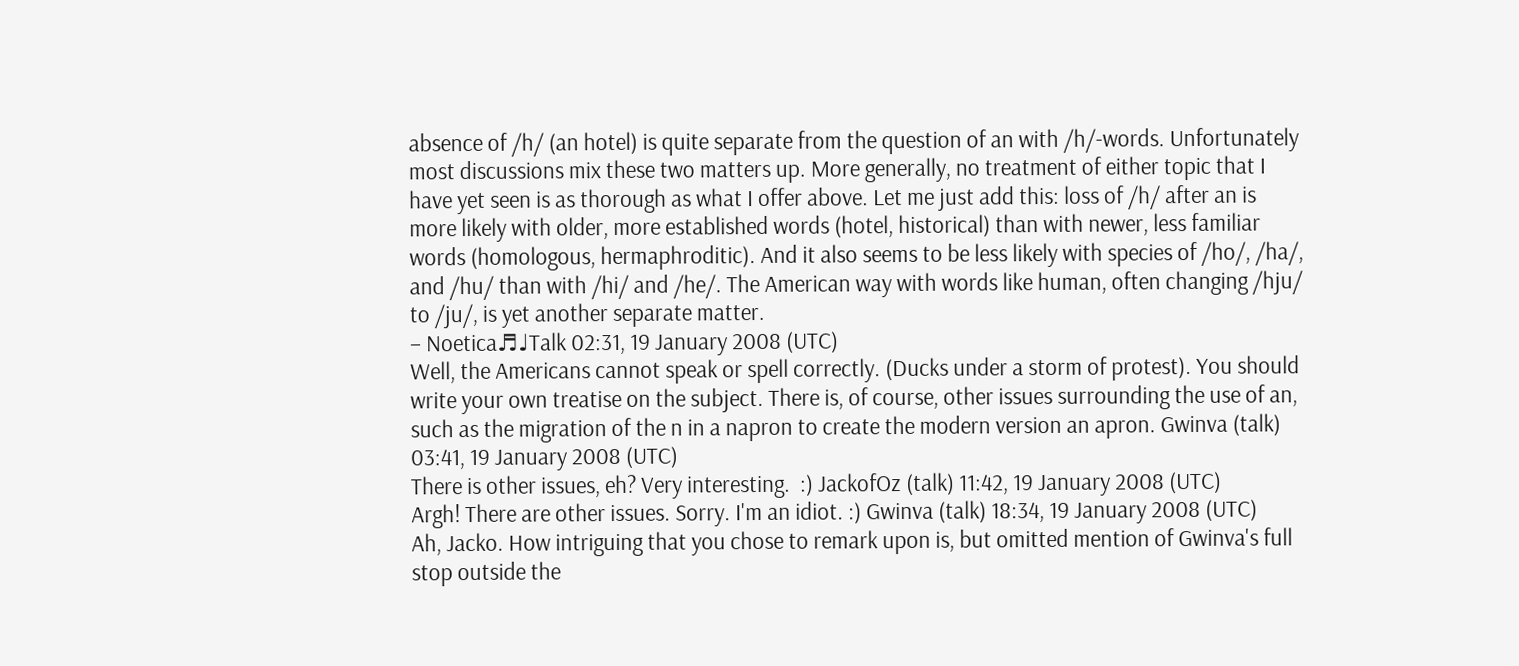absence of /h/ (an hotel) is quite separate from the question of an with /h/-words. Unfortunately most discussions mix these two matters up. More generally, no treatment of either topic that I have yet seen is as thorough as what I offer above. Let me just add this: loss of /h/ after an is more likely with older, more established words (hotel, historical) than with newer, less familiar words (homologous, hermaphroditic). And it also seems to be less likely with species of /ho/, /ha/, and /hu/ than with /hi/ and /he/. The American way with words like human, often changing /hju/ to /ju/, is yet another separate matter.
– Noetica♬♩Talk 02:31, 19 January 2008 (UTC)
Well, the Americans cannot speak or spell correctly. (Ducks under a storm of protest). You should write your own treatise on the subject. There is, of course, other issues surrounding the use of an, such as the migration of the n in a napron to create the modern version an apron. Gwinva (talk) 03:41, 19 January 2008 (UTC)
There is other issues, eh? Very interesting.  :) JackofOz (talk) 11:42, 19 January 2008 (UTC)
Argh! There are other issues. Sorry. I'm an idiot. :) Gwinva (talk) 18:34, 19 January 2008 (UTC)
Ah, Jacko. How intriguing that you chose to remark upon is, but omitted mention of Gwinva's full stop outside the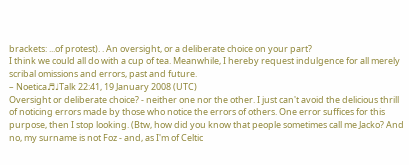brackets: ...of protest). . An oversight, or a deliberate choice on your part?
I think we could all do with a cup of tea. Meanwhile, I hereby request indulgence for all merely scribal omissions and errors, past and future.
– Noetica♬♩Talk 22:41, 19 January 2008 (UTC)
Oversight or deliberate choice? - neither one nor the other. I just can't avoid the delicious thrill of noticing errors made by those who notice the errors of others. One error suffices for this purpose, then I stop looking. (Btw, how did you know that people sometimes call me Jacko? And no, my surname is not Foz - and, as I'm of Celtic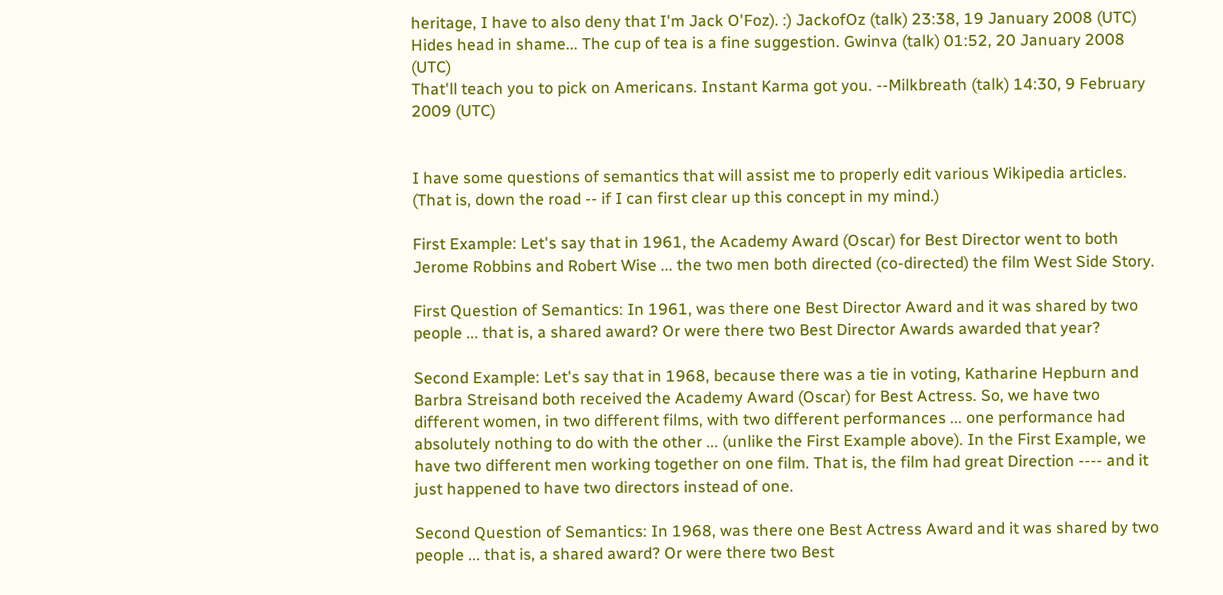heritage, I have to also deny that I'm Jack O'Foz). :) JackofOz (talk) 23:38, 19 January 2008 (UTC)
Hides head in shame... The cup of tea is a fine suggestion. Gwinva (talk) 01:52, 20 January 2008 (UTC)
That'll teach you to pick on Americans. Instant Karma got you. --Milkbreath (talk) 14:30, 9 February 2009 (UTC)


I have some questions of semantics that will assist me to properly edit various Wikipedia articles. (That is, down the road -- if I can first clear up this concept in my mind.)

First Example: Let's say that in 1961, the Academy Award (Oscar) for Best Director went to both Jerome Robbins and Robert Wise ... the two men both directed (co-directed) the film West Side Story.

First Question of Semantics: In 1961, was there one Best Director Award and it was shared by two people ... that is, a shared award? Or were there two Best Director Awards awarded that year?

Second Example: Let's say that in 1968, because there was a tie in voting, Katharine Hepburn and Barbra Streisand both received the Academy Award (Oscar) for Best Actress. So, we have two different women, in two different films, with two different performances ... one performance had absolutely nothing to do with the other ... (unlike the First Example above). In the First Example, we have two different men working together on one film. That is, the film had great Direction ---- and it just happened to have two directors instead of one.

Second Question of Semantics: In 1968, was there one Best Actress Award and it was shared by two people ... that is, a shared award? Or were there two Best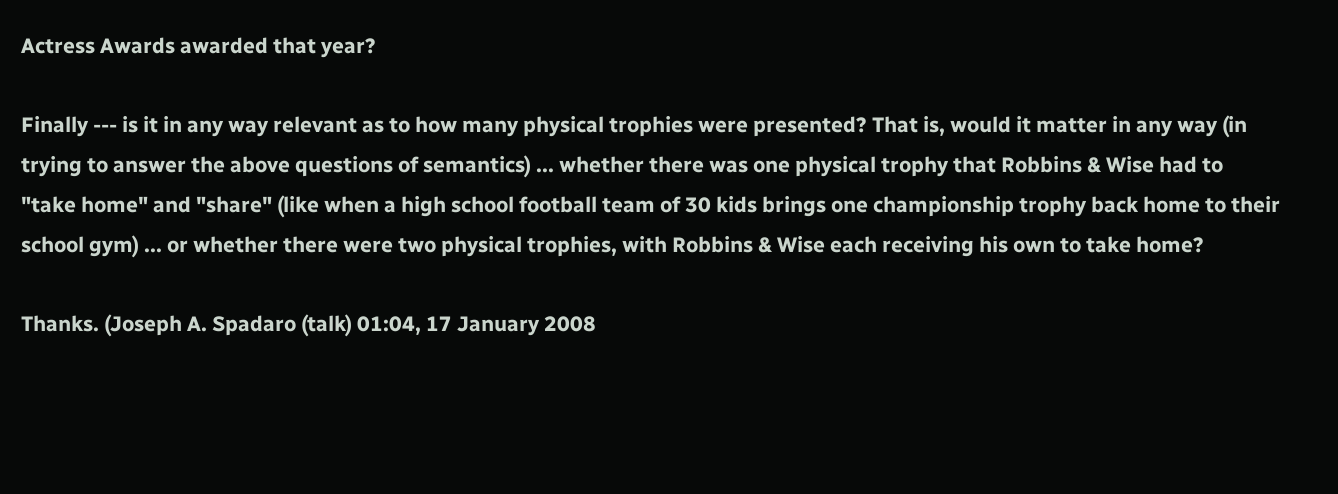Actress Awards awarded that year?

Finally --- is it in any way relevant as to how many physical trophies were presented? That is, would it matter in any way (in trying to answer the above questions of semantics) ... whether there was one physical trophy that Robbins & Wise had to "take home" and "share" (like when a high school football team of 30 kids brings one championship trophy back home to their school gym) ... or whether there were two physical trophies, with Robbins & Wise each receiving his own to take home?

Thanks. (Joseph A. Spadaro (talk) 01:04, 17 January 2008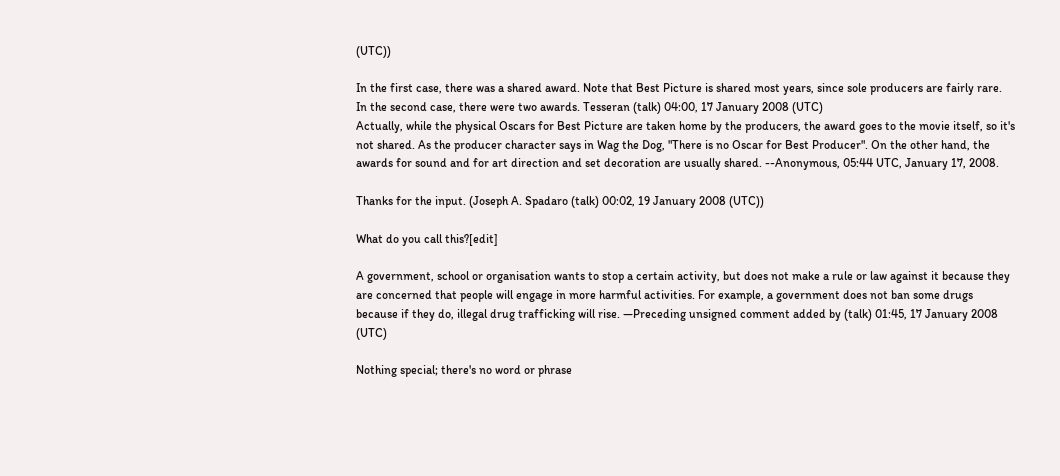(UTC))

In the first case, there was a shared award. Note that Best Picture is shared most years, since sole producers are fairly rare. In the second case, there were two awards. Tesseran (talk) 04:00, 17 January 2008 (UTC)
Actually, while the physical Oscars for Best Picture are taken home by the producers, the award goes to the movie itself, so it's not shared. As the producer character says in Wag the Dog, "There is no Oscar for Best Producer". On the other hand, the awards for sound and for art direction and set decoration are usually shared. --Anonymous, 05:44 UTC, January 17, 2008.

Thanks for the input. (Joseph A. Spadaro (talk) 00:02, 19 January 2008 (UTC))

What do you call this?[edit]

A government, school or organisation wants to stop a certain activity, but does not make a rule or law against it because they are concerned that people will engage in more harmful activities. For example, a government does not ban some drugs because if they do, illegal drug trafficking will rise. —Preceding unsigned comment added by (talk) 01:45, 17 January 2008 (UTC)

Nothing special; there's no word or phrase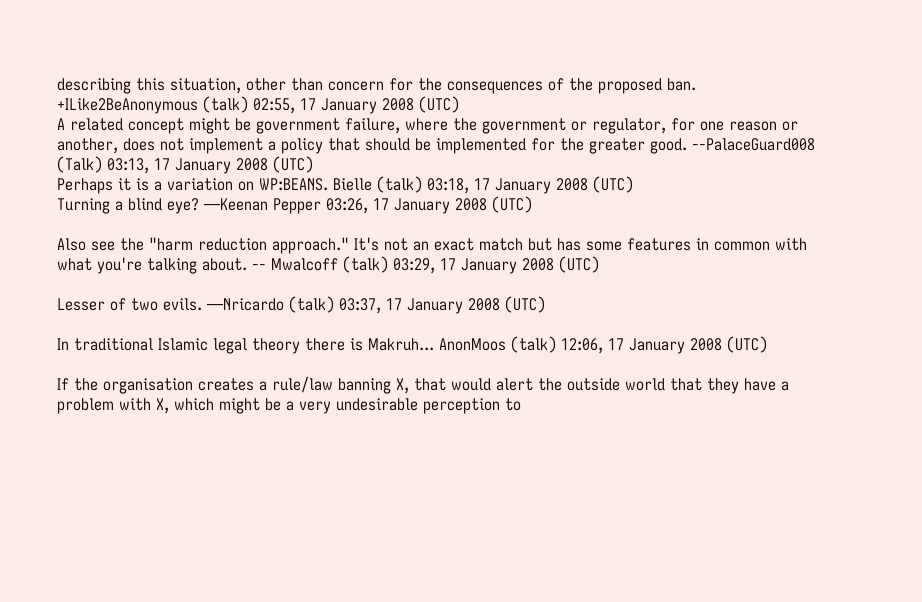describing this situation, other than concern for the consequences of the proposed ban. +ILike2BeAnonymous (talk) 02:55, 17 January 2008 (UTC)
A related concept might be government failure, where the government or regulator, for one reason or another, does not implement a policy that should be implemented for the greater good. --PalaceGuard008 (Talk) 03:13, 17 January 2008 (UTC)
Perhaps it is a variation on WP:BEANS. Bielle (talk) 03:18, 17 January 2008 (UTC)
Turning a blind eye? —Keenan Pepper 03:26, 17 January 2008 (UTC)

Also see the "harm reduction approach." It's not an exact match but has some features in common with what you're talking about. -- Mwalcoff (talk) 03:29, 17 January 2008 (UTC)

Lesser of two evils. —Nricardo (talk) 03:37, 17 January 2008 (UTC)

In traditional Islamic legal theory there is Makruh... AnonMoos (talk) 12:06, 17 January 2008 (UTC)

If the organisation creates a rule/law banning X, that would alert the outside world that they have a problem with X, which might be a very undesirable perception to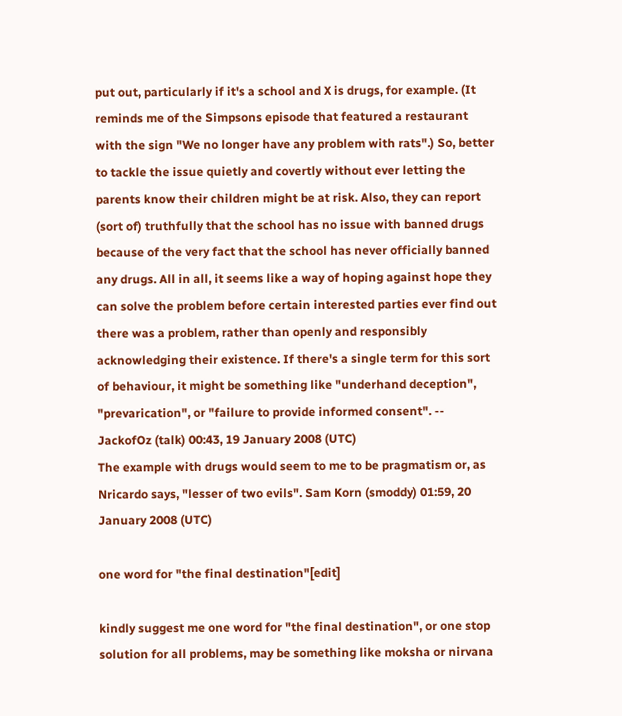put out, particularly if it's a school and X is drugs, for example. (It reminds me of the Simpsons episode that featured a restaurant with the sign "We no longer have any problem with rats".) So, better to tackle the issue quietly and covertly without ever letting the parents know their children might be at risk. Also, they can report (sort of) truthfully that the school has no issue with banned drugs because of the very fact that the school has never officially banned any drugs. All in all, it seems like a way of hoping against hope they can solve the problem before certain interested parties ever find out there was a problem, rather than openly and responsibly acknowledging their existence. If there's a single term for this sort of behaviour, it might be something like "underhand deception", "prevarication", or "failure to provide informed consent". -- JackofOz (talk) 00:43, 19 January 2008 (UTC)
The example with drugs would seem to me to be pragmatism or, as Nricardo says, "lesser of two evils". Sam Korn (smoddy) 01:59, 20 January 2008 (UTC)

one word for "the final destination"[edit]

kindly suggest me one word for "the final destination", or one stop solution for all problems, may be something like moksha or nirvana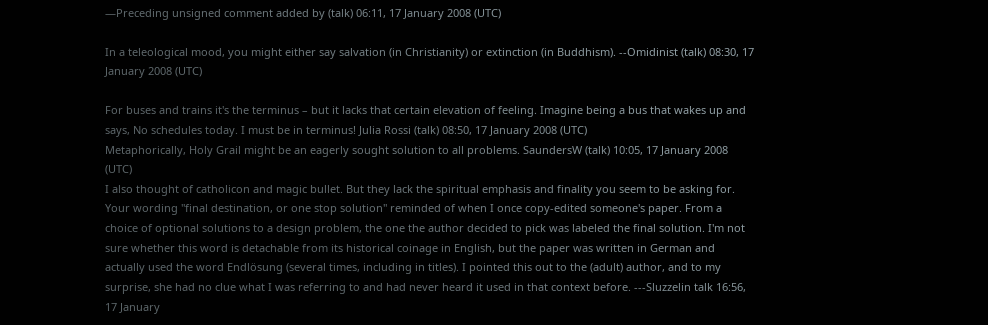—Preceding unsigned comment added by (talk) 06:11, 17 January 2008 (UTC)

In a teleological mood, you might either say salvation (in Christianity) or extinction (in Buddhism). --Omidinist (talk) 08:30, 17 January 2008 (UTC)

For buses and trains it's the terminus – but it lacks that certain elevation of feeling. Imagine being a bus that wakes up and says, No schedules today. I must be in terminus! Julia Rossi (talk) 08:50, 17 January 2008 (UTC)
Metaphorically, Holy Grail might be an eagerly sought solution to all problems. SaundersW (talk) 10:05, 17 January 2008 (UTC)
I also thought of catholicon and magic bullet. But they lack the spiritual emphasis and finality you seem to be asking for. Your wording "final destination, or one stop solution" reminded of when I once copy-edited someone's paper. From a choice of optional solutions to a design problem, the one the author decided to pick was labeled the final solution. I'm not sure whether this word is detachable from its historical coinage in English, but the paper was written in German and actually used the word Endlösung (several times, including in titles). I pointed this out to the (adult) author, and to my surprise, she had no clue what I was referring to and had never heard it used in that context before. ---Sluzzelin talk 16:56, 17 January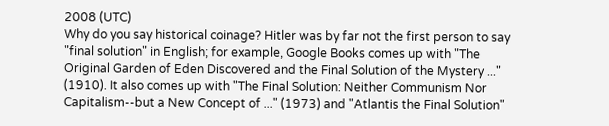2008 (UTC)
Why do you say historical coinage? Hitler was by far not the first person to say "final solution" in English; for example, Google Books comes up with "The Original Garden of Eden Discovered and the Final Solution of the Mystery ..." (1910). It also comes up with "The Final Solution: Neither Communism Nor Capitalism--but a New Concept of ..." (1973) and "Atlantis the Final Solution"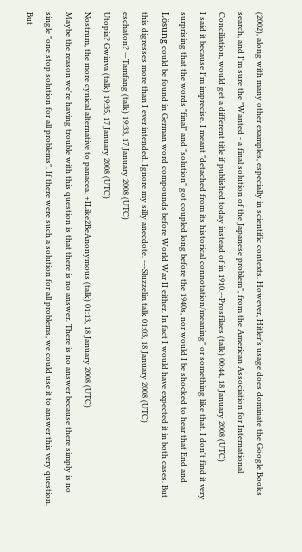(2002), along with many other examples, especially in scientific contexts. However, Hitler's usage does dominate the Google Books search, and I'm sure the "Wanted - a final solution of the Japanese problem", from the American Association for International Conciliation, would get a different title if published today instead of in 1910.--Prosfilaes (talk) 00:44, 18 January 2008 (UTC)
I said it because I'm imprecise. I meant "detached from its historical connotation/meaning" or something like that. I don't find it very surprising that the words "final" and "solution" got coupled long before the 1940s, nor would I be shocked to hear that End and Lösung could be found in German word compounds before World War II either. In fact I would have expected it in both cases. But this digresses more than I ever intended. Ignore my silly anecdote. ---Sluzzelin talk 01:03, 18 January 2008 (UTC)
eschaton? —Tamfang (talk) 19:33, 17 January 2008 (UTC)
Utopia? Gwinva (talk) 19:35, 17 January 2008 (UTC)
Nostrum, the more cynical alternative to panacea. +ILike2BeAnonymous (talk) 01:13, 18 January 2008 (UTC)
Maybe the reason we're having trouble with this question is that there is no answer. There is no answer because there simply is no single "one stop solution for all problems". If there were such a solution for all problems, we could use it to answer this very question. But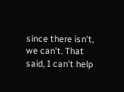since there isn't, we can't. That said, I can't help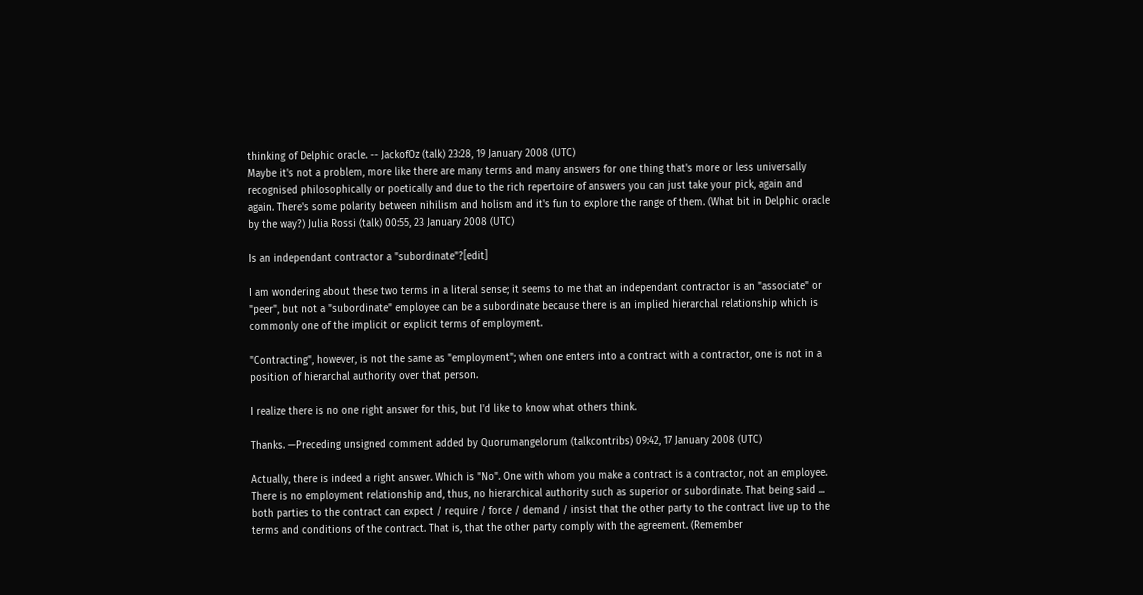thinking of Delphic oracle. -- JackofOz (talk) 23:28, 19 January 2008 (UTC)
Maybe it's not a problem, more like there are many terms and many answers for one thing that's more or less universally recognised philosophically or poetically and due to the rich repertoire of answers you can just take your pick, again and again. There's some polarity between nihilism and holism and it's fun to explore the range of them. (What bit in Delphic oracle by the way?) Julia Rossi (talk) 00:55, 23 January 2008 (UTC)

Is an independant contractor a "subordinate"?[edit]

I am wondering about these two terms in a literal sense; it seems to me that an independant contractor is an "associate" or "peer", but not a "subordinate" employee can be a subordinate because there is an implied hierarchal relationship which is commonly one of the implicit or explicit terms of employment.

"Contracting", however, is not the same as "employment"; when one enters into a contract with a contractor, one is not in a position of hierarchal authority over that person.

I realize there is no one right answer for this, but I'd like to know what others think.

Thanks. —Preceding unsigned comment added by Quorumangelorum (talkcontribs) 09:42, 17 January 2008 (UTC)

Actually, there is indeed a right answer. Which is "No". One with whom you make a contract is a contractor, not an employee. There is no employment relationship and, thus, no hierarchical authority such as superior or subordinate. That being said ... both parties to the contract can expect / require / force / demand / insist that the other party to the contract live up to the terms and conditions of the contract. That is, that the other party comply with the agreement. (Remember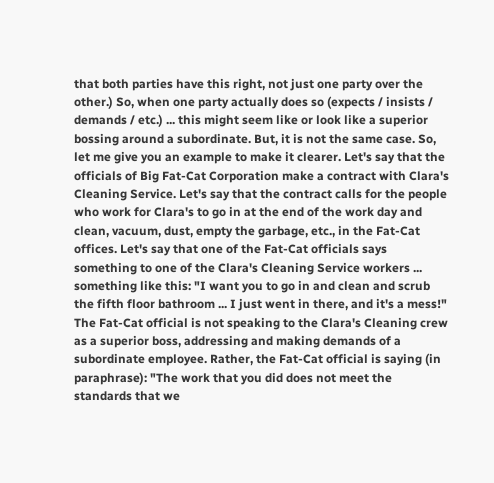that both parties have this right, not just one party over the other.) So, when one party actually does so (expects / insists / demands / etc.) ... this might seem like or look like a superior bossing around a subordinate. But, it is not the same case. So, let me give you an example to make it clearer. Let's say that the officials of Big Fat-Cat Corporation make a contract with Clara's Cleaning Service. Let's say that the contract calls for the people who work for Clara's to go in at the end of the work day and clean, vacuum, dust, empty the garbage, etc., in the Fat-Cat offices. Let's say that one of the Fat-Cat officials says something to one of the Clara's Cleaning Service workers ... something like this: "I want you to go in and clean and scrub the fifth floor bathroom ... I just went in there, and it's a mess!" The Fat-Cat official is not speaking to the Clara's Cleaning crew as a superior boss, addressing and making demands of a subordinate employee. Rather, the Fat-Cat official is saying (in paraphrase): "The work that you did does not meet the standards that we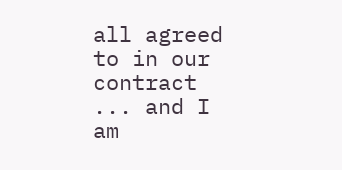all agreed to in our contract ... and I am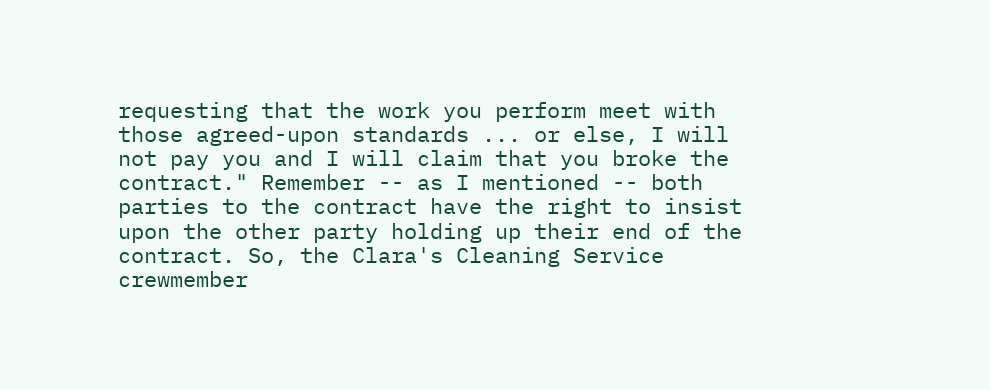requesting that the work you perform meet with those agreed-upon standards ... or else, I will not pay you and I will claim that you broke the contract." Remember -- as I mentioned -- both parties to the contract have the right to insist upon the other party holding up their end of the contract. So, the Clara's Cleaning Service crewmember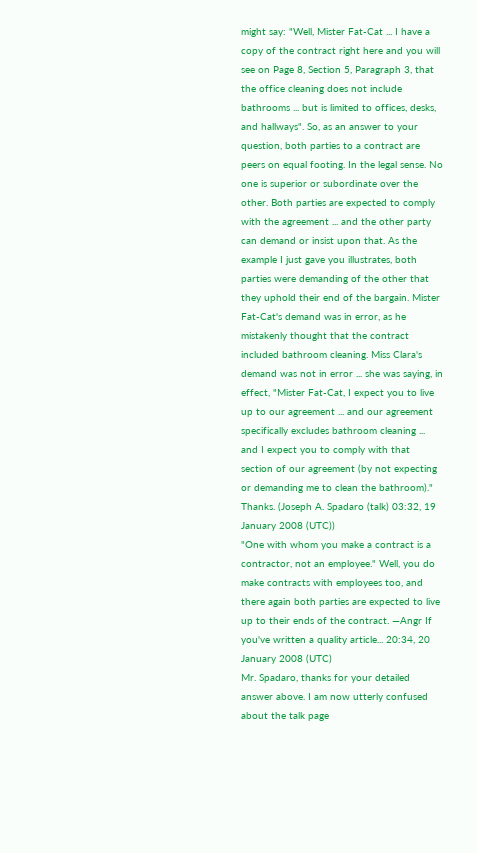might say: "Well, Mister Fat-Cat ... I have a copy of the contract right here and you will see on Page 8, Section 5, Paragraph 3, that the office cleaning does not include bathrooms ... but is limited to offices, desks, and hallways". So, as an answer to your question, both parties to a contract are peers on equal footing. In the legal sense. No one is superior or subordinate over the other. Both parties are expected to comply with the agreement ... and the other party can demand or insist upon that. As the example I just gave you illustrates, both parties were demanding of the other that they uphold their end of the bargain. Mister Fat-Cat's demand was in error, as he mistakenly thought that the contract included bathroom cleaning. Miss Clara's demand was not in error ... she was saying, in effect, "Mister Fat-Cat, I expect you to live up to our agreement ... and our agreement specifically excludes bathroom cleaning ... and I expect you to comply with that section of our agreement (by not expecting or demanding me to clean the bathroom)." Thanks. (Joseph A. Spadaro (talk) 03:32, 19 January 2008 (UTC))
"One with whom you make a contract is a contractor, not an employee." Well, you do make contracts with employees too, and there again both parties are expected to live up to their ends of the contract. —Angr If you've written a quality article... 20:34, 20 January 2008 (UTC)
Mr. Spadaro, thanks for your detailed answer above. I am now utterly confused about the talk page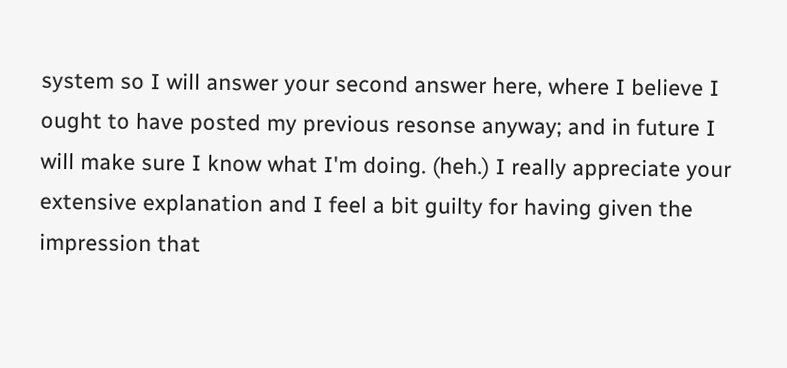system so I will answer your second answer here, where I believe I ought to have posted my previous resonse anyway; and in future I will make sure I know what I'm doing. (heh.) I really appreciate your extensive explanation and I feel a bit guilty for having given the impression that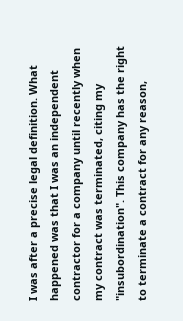I was after a precise legal definition. What happened was that I was an independent contractor for a company until recently when my contract was terminated, citing my "insubordination". This company has the right to terminate a contract for any reason,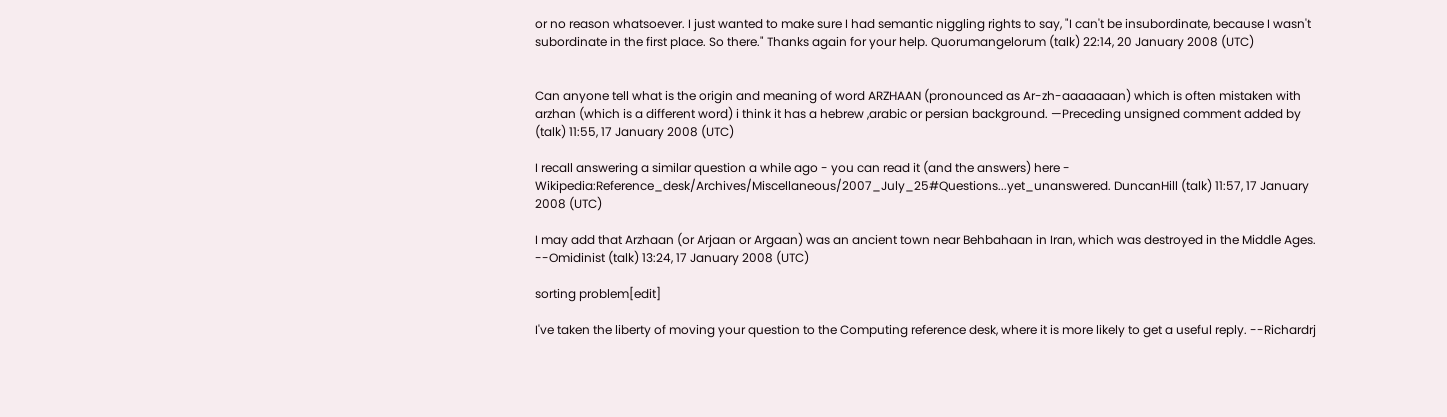or no reason whatsoever. I just wanted to make sure I had semantic niggling rights to say, "I can't be insubordinate, because I wasn't subordinate in the first place. So there." Thanks again for your help. Quorumangelorum (talk) 22:14, 20 January 2008 (UTC)


Can anyone tell what is the origin and meaning of word ARZHAAN (pronounced as Ar-zh-aaaaaaan) which is often mistaken with arzhan (which is a different word) i think it has a hebrew ,arabic or persian background. —Preceding unsigned comment added by (talk) 11:55, 17 January 2008 (UTC)

I recall answering a similar question a while ago - you can read it (and the answers) here - Wikipedia:Reference_desk/Archives/Miscellaneous/2007_July_25#Questions...yet_unanswered. DuncanHill (talk) 11:57, 17 January 2008 (UTC)

I may add that Arzhaan (or Arjaan or Argaan) was an ancient town near Behbahaan in Iran, which was destroyed in the Middle Ages. --Omidinist (talk) 13:24, 17 January 2008 (UTC)

sorting problem[edit]

I've taken the liberty of moving your question to the Computing reference desk, where it is more likely to get a useful reply. --Richardrj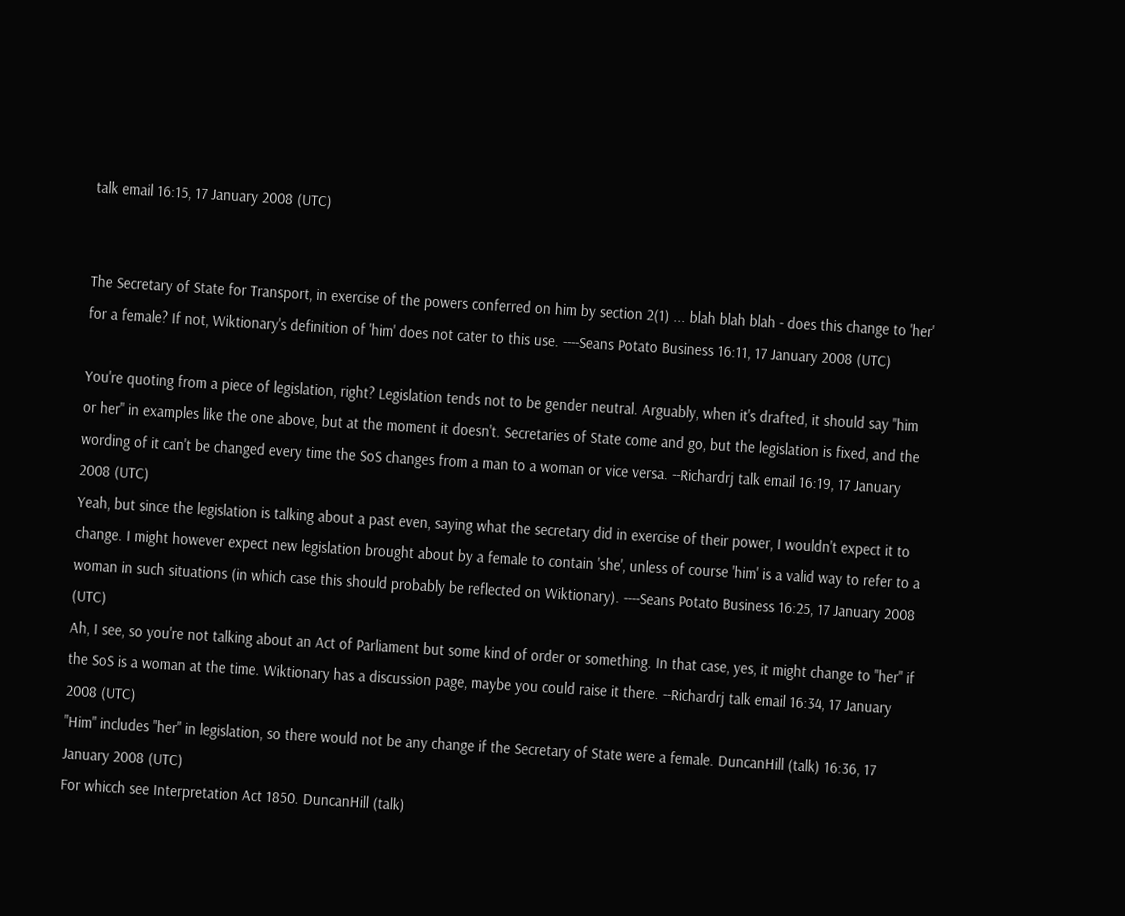talk email 16:15, 17 January 2008 (UTC)


The Secretary of State for Transport, in exercise of the powers conferred on him by section 2(1) ... blah blah blah - does this change to 'her' for a female? If not, Wiktionary's definition of 'him' does not cater to this use. ----Seans Potato Business 16:11, 17 January 2008 (UTC)

You're quoting from a piece of legislation, right? Legislation tends not to be gender neutral. Arguably, when it's drafted, it should say "him or her" in examples like the one above, but at the moment it doesn't. Secretaries of State come and go, but the legislation is fixed, and the wording of it can't be changed every time the SoS changes from a man to a woman or vice versa. --Richardrj talk email 16:19, 17 January 2008 (UTC)
Yeah, but since the legislation is talking about a past even, saying what the secretary did in exercise of their power, I wouldn't expect it to change. I might however expect new legislation brought about by a female to contain 'she', unless of course 'him' is a valid way to refer to a woman in such situations (in which case this should probably be reflected on Wiktionary). ----Seans Potato Business 16:25, 17 January 2008 (UTC)
Ah, I see, so you're not talking about an Act of Parliament but some kind of order or something. In that case, yes, it might change to "her" if the SoS is a woman at the time. Wiktionary has a discussion page, maybe you could raise it there. --Richardrj talk email 16:34, 17 January 2008 (UTC)
"Him" includes "her" in legislation, so there would not be any change if the Secretary of State were a female. DuncanHill (talk) 16:36, 17 January 2008 (UTC)
For whicch see Interpretation Act 1850. DuncanHill (talk)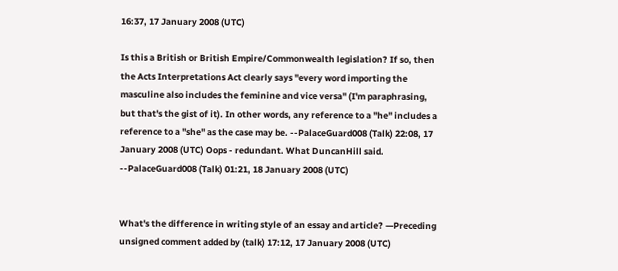16:37, 17 January 2008 (UTC)

Is this a British or British Empire/Commonwealth legislation? If so, then the Acts Interpretations Act clearly says "every word importing the masculine also includes the feminine and vice versa" (I'm paraphrasing, but that's the gist of it). In other words, any reference to a "he" includes a reference to a "she" as the case may be. --PalaceGuard008 (Talk) 22:08, 17 January 2008 (UTC) Oops - redundant. What DuncanHill said. --PalaceGuard008 (Talk) 01:21, 18 January 2008 (UTC)


What's the difference in writing style of an essay and article? —Preceding unsigned comment added by (talk) 17:12, 17 January 2008 (UTC)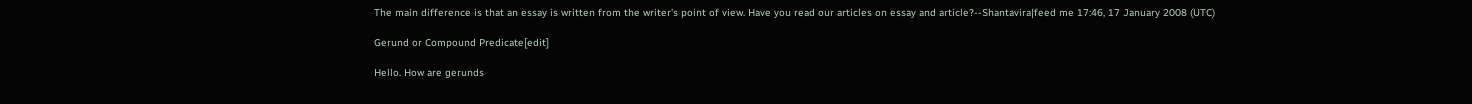The main difference is that an essay is written from the writer's point of view. Have you read our articles on essay and article?--Shantavira|feed me 17:46, 17 January 2008 (UTC)

Gerund or Compound Predicate[edit]

Hello. How are gerunds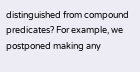distinguished from compound predicates? For example, we postponed making any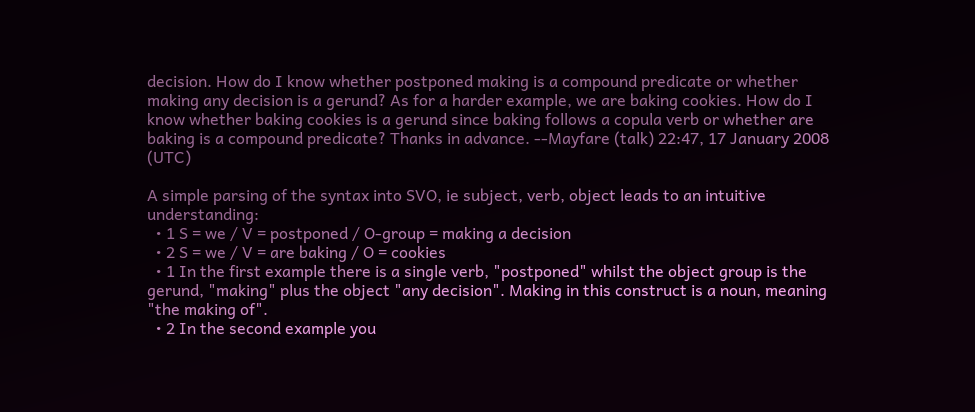decision. How do I know whether postponed making is a compound predicate or whether making any decision is a gerund? As for a harder example, we are baking cookies. How do I know whether baking cookies is a gerund since baking follows a copula verb or whether are baking is a compound predicate? Thanks in advance. --Mayfare (talk) 22:47, 17 January 2008 (UTC)

A simple parsing of the syntax into SVO, ie subject, verb, object leads to an intuitive understanding:
  • 1 S = we / V = postponed / O-group = making a decision
  • 2 S = we / V = are baking / O = cookies
  • 1 In the first example there is a single verb, "postponed" whilst the object group is the gerund, "making" plus the object "any decision". Making in this construct is a noun, meaning "the making of".
  • 2 In the second example you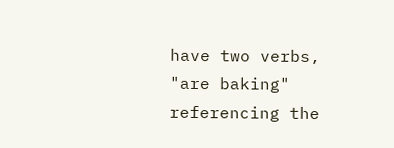have two verbs, "are baking" referencing the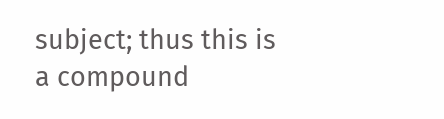subject; thus this is a compound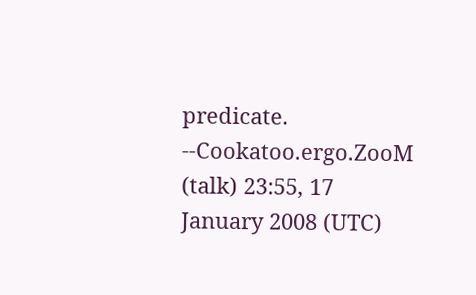predicate.
--Cookatoo.ergo.ZooM (talk) 23:55, 17 January 2008 (UTC)